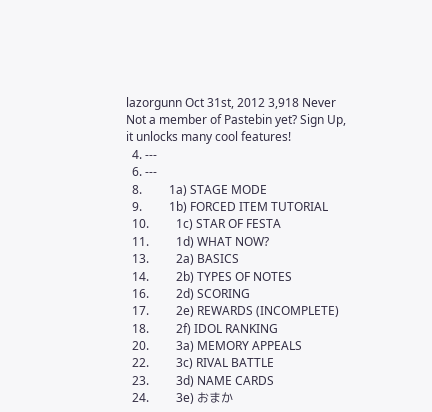lazorgunn Oct 31st, 2012 3,918 Never
Not a member of Pastebin yet? Sign Up, it unlocks many cool features!
  4. ---
  6. ---
  8.         1a) STAGE MODE
  9.         1b) FORCED ITEM TUTORIAL
  10.         1c) STAR OF FESTA
  11.         1d) WHAT NOW?
  13.         2a) BASICS
  14.         2b) TYPES OF NOTES
  16.         2d) SCORING
  17.         2e) REWARDS (INCOMPLETE)
  18.         2f) IDOL RANKING
  20.         3a) MEMORY APPEALS
  22.         3c) RIVAL BATTLE
  23.         3d) NAME CARDS
  24.         3e) おまか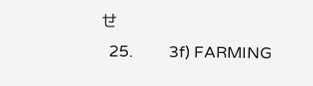せ
  25.         3f) FARMING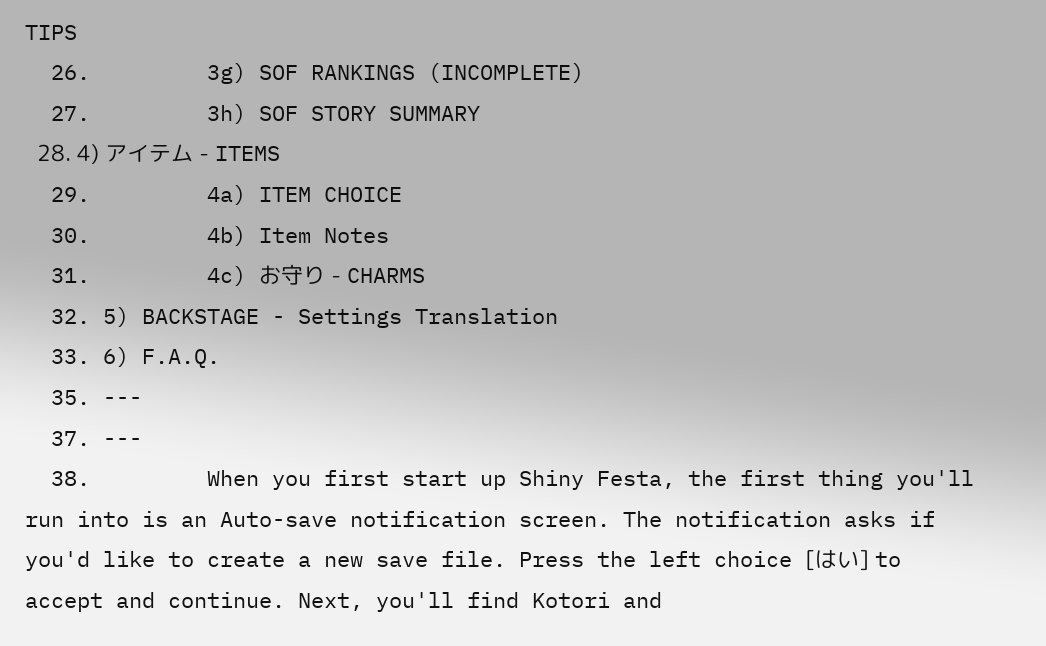TIPS
  26.         3g) SOF RANKINGS (INCOMPLETE)
  27.         3h) SOF STORY SUMMARY
  28. 4) アイテム - ITEMS
  29.         4a) ITEM CHOICE
  30.         4b) Item Notes
  31.         4c) お守り - CHARMS
  32. 5) BACKSTAGE - Settings Translation
  33. 6) F.A.Q.
  35. ---
  37. ---
  38.         When you first start up Shiny Festa, the first thing you'll run into is an Auto-save notification screen. The notification asks if you'd like to create a new save file. Press the left choice [はい] to accept and continue. Next, you'll find Kotori and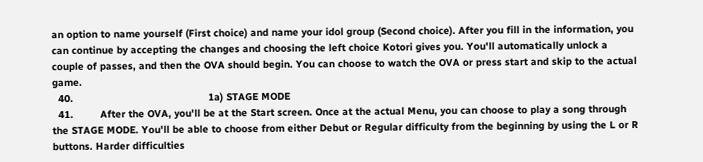an option to name yourself (First choice) and name your idol group (Second choice). After you fill in the information, you can continue by accepting the changes and choosing the left choice Kotori gives you. You'll automatically unlock a couple of passes, and then the OVA should begin. You can choose to watch the OVA or press start and skip to the actual game.
  40.                                             1a) STAGE MODE
  41.         After the OVA, you'll be at the Start screen. Once at the actual Menu, you can choose to play a song through the STAGE MODE. You'll be able to choose from either Debut or Regular difficulty from the beginning by using the L or R buttons. Harder difficulties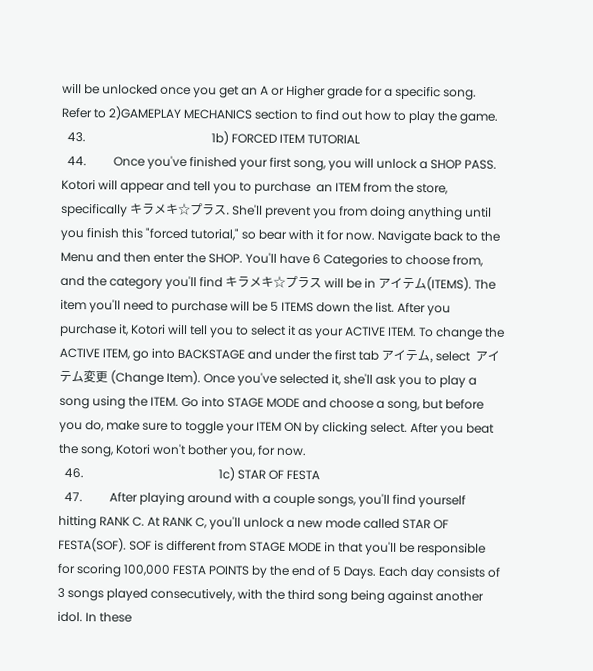will be unlocked once you get an A or Higher grade for a specific song. Refer to 2)GAMEPLAY MECHANICS section to find out how to play the game.
  43.                                          1b) FORCED ITEM TUTORIAL
  44.         Once you've finished your first song, you will unlock a SHOP PASS. Kotori will appear and tell you to purchase  an ITEM from the store, specifically キラメキ☆プラス. She'll prevent you from doing anything until you finish this "forced tutorial," so bear with it for now. Navigate back to the Menu and then enter the SHOP. You'll have 6 Categories to choose from, and the category you'll find キラメキ☆プラス will be in アイテム(ITEMS). The item you'll need to purchase will be 5 ITEMS down the list. After you purchase it, Kotori will tell you to select it as your ACTIVE ITEM. To change the ACTIVE ITEM, go into BACKSTAGE and under the first tab アイテム, select  アイテム変更 (Change Item). Once you've selected it, she'll ask you to play a song using the ITEM. Go into STAGE MODE and choose a song, but before you do, make sure to toggle your ITEM ON by clicking select. After you beat the song, Kotori won't bother you, for now.
  46.                                             1c) STAR OF FESTA
  47.         After playing around with a couple songs, you'll find yourself hitting RANK C. At RANK C, you'll unlock a new mode called STAR OF FESTA(SOF). SOF is different from STAGE MODE in that you'll be responsible for scoring 100,000 FESTA POINTS by the end of 5 Days. Each day consists of 3 songs played consecutively, with the third song being against another idol. In these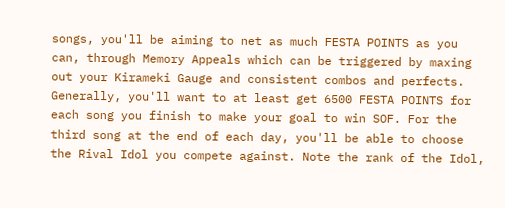songs, you'll be aiming to net as much FESTA POINTS as you can, through Memory Appeals which can be triggered by maxing out your Kirameki Gauge and consistent combos and perfects. Generally, you'll want to at least get 6500 FESTA POINTS for each song you finish to make your goal to win SOF. For the third song at the end of each day, you'll be able to choose the Rival Idol you compete against. Note the rank of the Idol,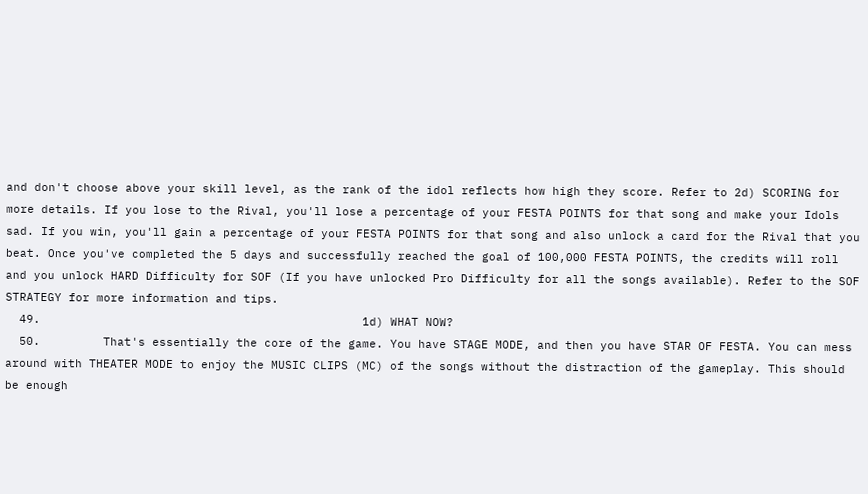and don't choose above your skill level, as the rank of the idol reflects how high they score. Refer to 2d) SCORING for more details. If you lose to the Rival, you'll lose a percentage of your FESTA POINTS for that song and make your Idols sad. If you win, you'll gain a percentage of your FESTA POINTS for that song and also unlock a card for the Rival that you beat. Once you've completed the 5 days and successfully reached the goal of 100,000 FESTA POINTS, the credits will roll and you unlock HARD Difficulty for SOF (If you have unlocked Pro Difficulty for all the songs available). Refer to the SOF STRATEGY for more information and tips.
  49.                                              1d) WHAT NOW?
  50.         That's essentially the core of the game. You have STAGE MODE, and then you have STAR OF FESTA. You can mess around with THEATER MODE to enjoy the MUSIC CLIPS (MC) of the songs without the distraction of the gameplay. This should be enough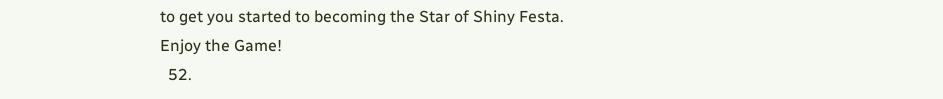to get you started to becoming the Star of Shiny Festa. Enjoy the Game!
  52.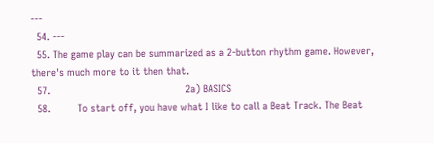---
  54. ---
  55. The game play can be summarized as a 2-button rhythm game. However, there's much more to it then that.
  57.                                             2a) BASICS
  58.         To start off, you have what I like to call a Beat Track. The Beat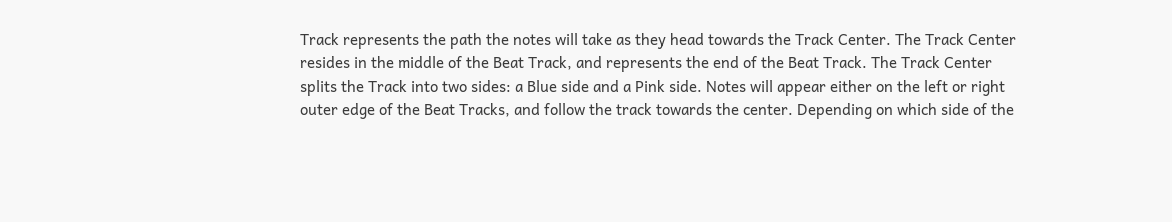Track represents the path the notes will take as they head towards the Track Center. The Track Center resides in the middle of the Beat Track, and represents the end of the Beat Track. The Track Center splits the Track into two sides: a Blue side and a Pink side. Notes will appear either on the left or right outer edge of the Beat Tracks, and follow the track towards the center. Depending on which side of the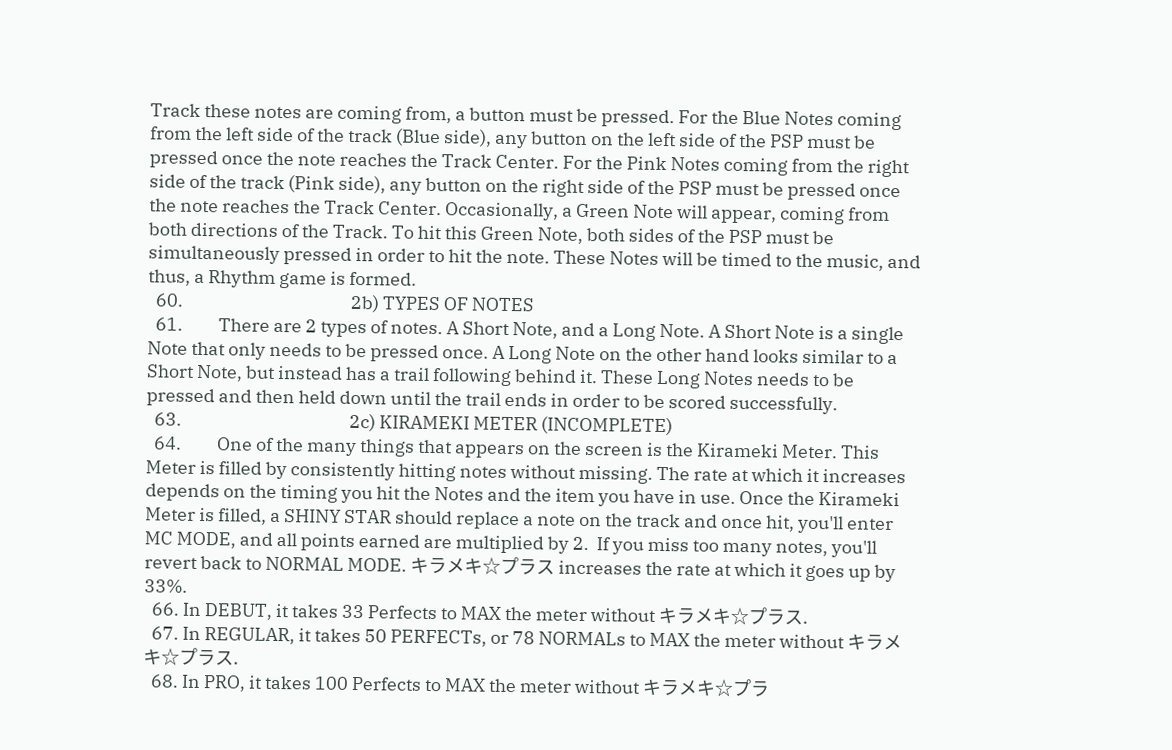Track these notes are coming from, a button must be pressed. For the Blue Notes coming from the left side of the track (Blue side), any button on the left side of the PSP must be pressed once the note reaches the Track Center. For the Pink Notes coming from the right side of the track (Pink side), any button on the right side of the PSP must be pressed once the note reaches the Track Center. Occasionally, a Green Note will appear, coming from both directions of the Track. To hit this Green Note, both sides of the PSP must be simultaneously pressed in order to hit the note. These Notes will be timed to the music, and thus, a Rhythm game is formed.
  60.                                          2b) TYPES OF NOTES
  61.         There are 2 types of notes. A Short Note, and a Long Note. A Short Note is a single Note that only needs to be pressed once. A Long Note on the other hand looks similar to a Short Note, but instead has a trail following behind it. These Long Notes needs to be pressed and then held down until the trail ends in order to be scored successfully.
  63.                                          2c) KIRAMEKI METER (INCOMPLETE)
  64.         One of the many things that appears on the screen is the Kirameki Meter. This Meter is filled by consistently hitting notes without missing. The rate at which it increases depends on the timing you hit the Notes and the item you have in use. Once the Kirameki Meter is filled, a SHINY STAR should replace a note on the track and once hit, you'll enter MC MODE, and all points earned are multiplied by 2.  If you miss too many notes, you'll revert back to NORMAL MODE. キラメキ☆プラス increases the rate at which it goes up by 33%.
  66. In DEBUT, it takes 33 Perfects to MAX the meter without キラメキ☆プラス.
  67. In REGULAR, it takes 50 PERFECTs, or 78 NORMALs to MAX the meter without キラメキ☆プラス.
  68. In PRO, it takes 100 Perfects to MAX the meter without キラメキ☆プラ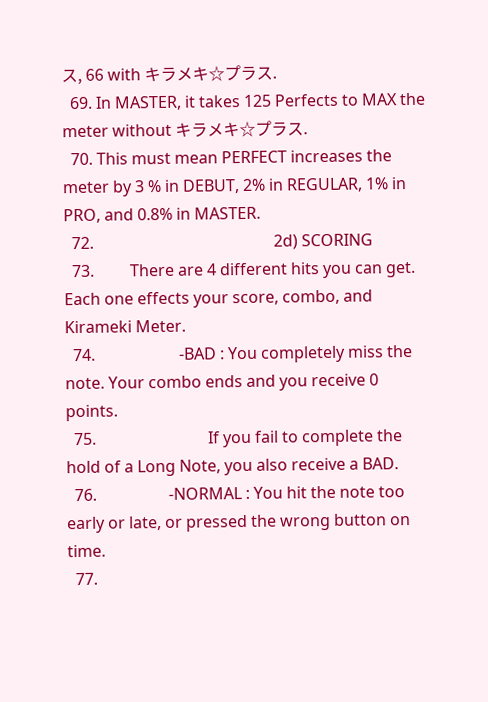ス, 66 with キラメキ☆プラス.
  69. In MASTER, it takes 125 Perfects to MAX the meter without キラメキ☆プラス.
  70. This must mean PERFECT increases the meter by 3 % in DEBUT, 2% in REGULAR, 1% in PRO, and 0.8% in MASTER.
  72.                                             2d) SCORING
  73.         There are 4 different hits you can get. Each one effects your score, combo, and Kirameki Meter.
  74.                     -BAD : You completely miss the note. Your combo ends and you receive 0 points.
  75.                            If you fail to complete the hold of a Long Note, you also receive a BAD.
  76.                  -NORMAL : You hit the note too early or late, or pressed the wrong button on time.
  77.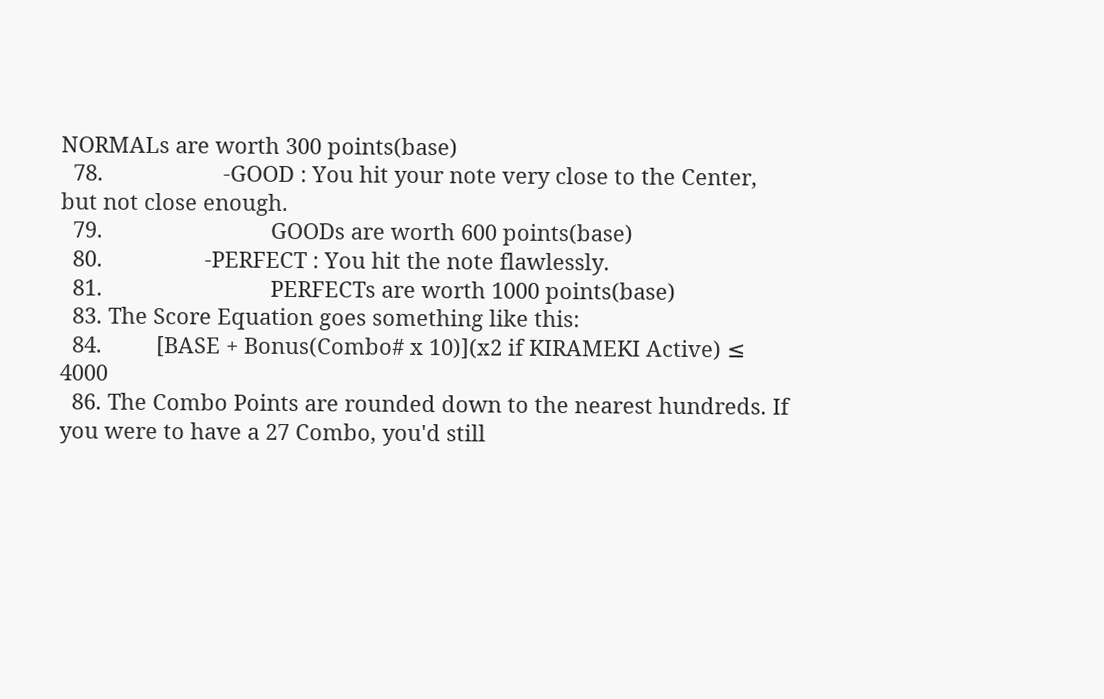NORMALs are worth 300 points(base)
  78.                    -GOOD : You hit your note very close to the Center, but not close enough.
  79.                            GOODs are worth 600 points(base)
  80.                 -PERFECT : You hit the note flawlessly.
  81.                            PERFECTs are worth 1000 points(base)
  83. The Score Equation goes something like this:
  84.         [BASE + Bonus(Combo# x 10)](x2 if KIRAMEKI Active) ≤ 4000
  86. The Combo Points are rounded down to the nearest hundreds. If you were to have a 27 Combo, you'd still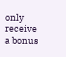only receive a bonus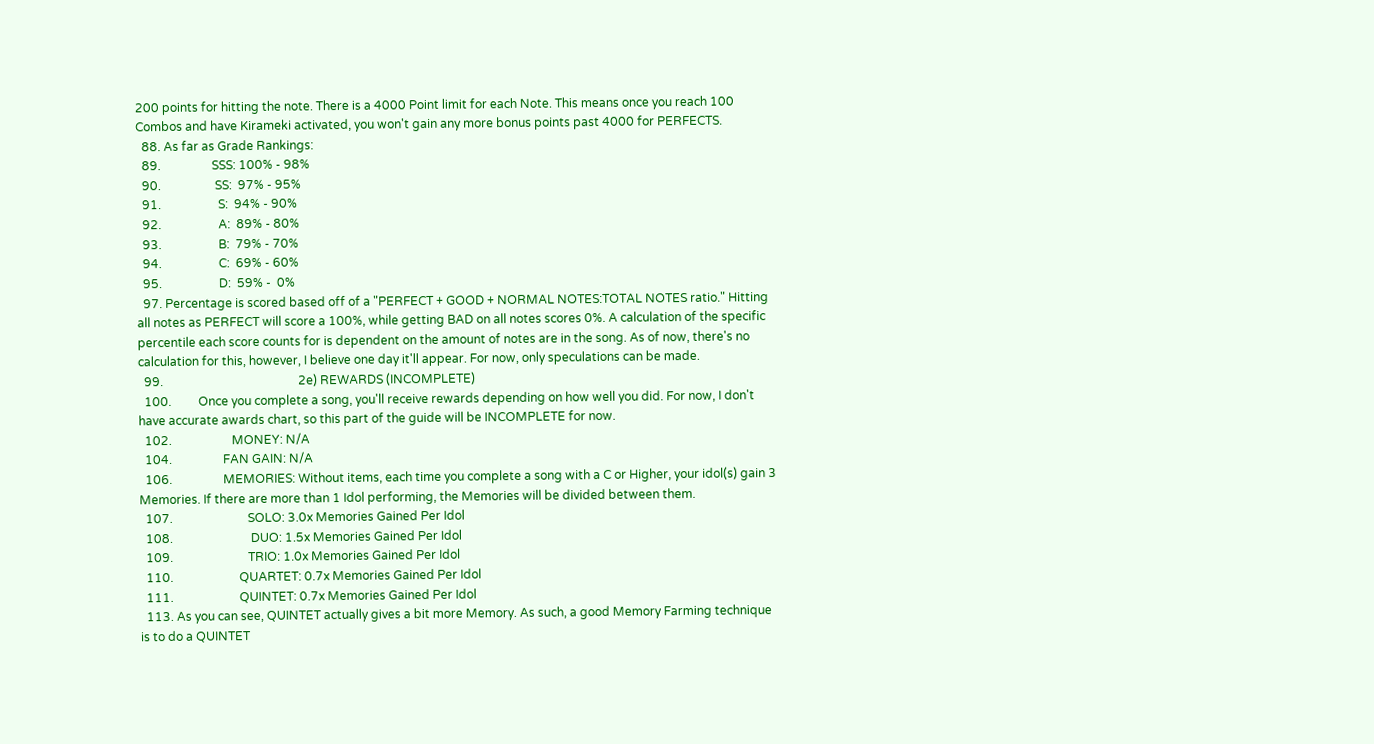200 points for hitting the note. There is a 4000 Point limit for each Note. This means once you reach 100 Combos and have Kirameki activated, you won't gain any more bonus points past 4000 for PERFECTS.
  88. As far as Grade Rankings:
  89.                 SSS: 100% - 98%
  90.                  SS:  97% - 95%
  91.                   S:  94% - 90%
  92.                   A:  89% - 80%
  93.                   B:  79% - 70%
  94.                   C:  69% - 60%
  95.                   D:  59% -  0%
  97. Percentage is scored based off of a "PERFECT + GOOD + NORMAL NOTES:TOTAL NOTES ratio." Hitting all notes as PERFECT will score a 100%, while getting BAD on all notes scores 0%. A calculation of the specific percentile each score counts for is dependent on the amount of notes are in the song. As of now, there's no calculation for this, however, I believe one day it'll appear. For now, only speculations can be made.
  99.                                             2e) REWARDS (INCOMPLETE)
  100.         Once you complete a song, you'll receive rewards depending on how well you did. For now, I don't have accurate awards chart, so this part of the guide will be INCOMPLETE for now.
  102.                    MONEY: N/A
  104.                 FAN GAIN: N/A
  106.                 MEMORIES: Without items, each time you complete a song with a C or Higher, your idol(s) gain 3 Memories. If there are more than 1 Idol performing, the Memories will be divided between them.
  107.                         SOLO: 3.0x Memories Gained Per Idol
  108.                          DUO: 1.5x Memories Gained Per Idol
  109.                         TRIO: 1.0x Memories Gained Per Idol
  110.                      QUARTET: 0.7x Memories Gained Per Idol
  111.                      QUINTET: 0.7x Memories Gained Per Idol
  113. As you can see, QUINTET actually gives a bit more Memory. As such, a good Memory Farming technique is to do a QUINTET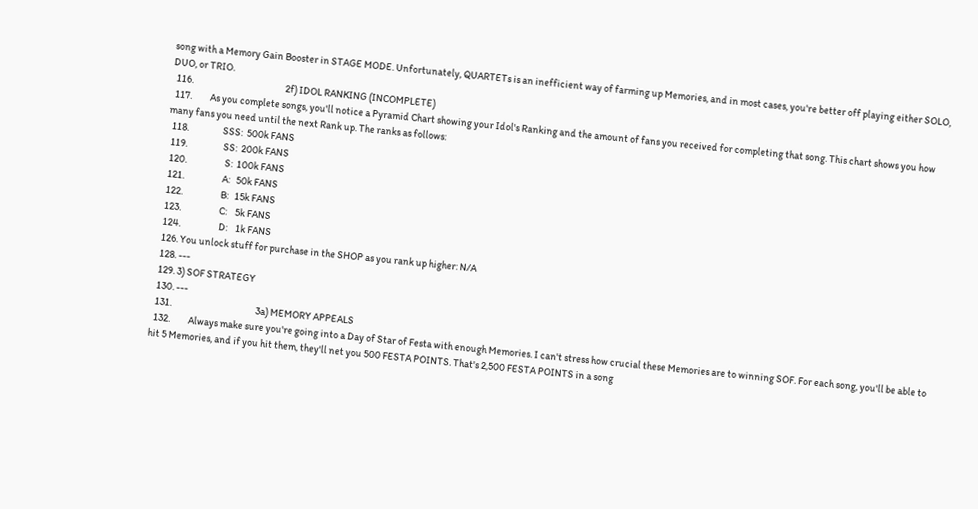song with a Memory Gain Booster in STAGE MODE. Unfortunately, QUARTETs is an inefficient way of farming up Memories, and in most cases, you're better off playing either SOLO, DUO, or TRIO.
  116.                                              2f) IDOL RANKING (INCOMPLETE)
  117.         As you complete songs, you'll notice a Pyramid Chart showing your Idol's Ranking and the amount of fans you received for completing that song. This chart shows you how many fans you need until the next Rank up. The ranks as follows:
  118.                 SSS:  500k FANS
  119.                  SS:  200k FANS
  120.                   S:  100k FANS
  121.                   A:   50k FANS
  122.                   B:   15k FANS
  123.                   C:    5k FANS
  124.                   D:    1k FANS
  126. You unlock stuff for purchase in the SHOP as you rank up higher: N/A
  128. ---
  129. 3) SOF STRATEGY
  130. ---
  131.                                          3a) MEMORY APPEALS
  132.         Always make sure you're going into a Day of Star of Festa with enough Memories. I can't stress how crucial these Memories are to winning SOF. For each song, you'll be able to hit 5 Memories, and if you hit them, they'll net you 500 FESTA POINTS. That's 2,500 FESTA POINTS in a song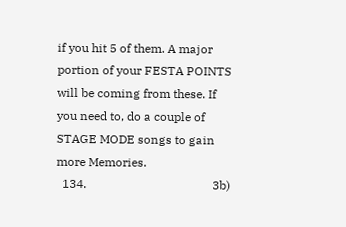if you hit 5 of them. A major portion of your FESTA POINTS will be coming from these. If you need to, do a couple of STAGE MODE songs to gain more Memories.
  134.                                          3b)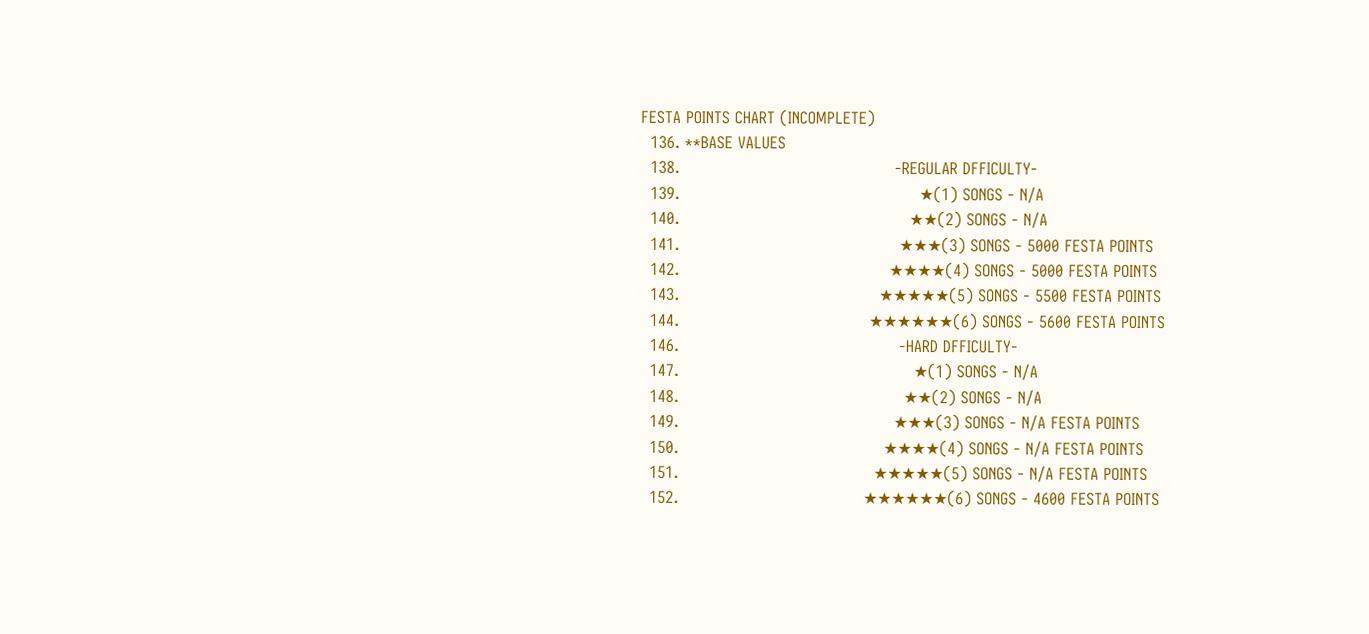FESTA POINTS CHART (INCOMPLETE)
  136. **BASE VALUES
  138.                                           -REGULAR DFFICULTY-
  139.                                                ★(1) SONGS - N/A
  140.                                              ★★(2) SONGS - N/A
  141.                                            ★★★(3) SONGS - 5000 FESTA POINTS
  142.                                          ★★★★(4) SONGS - 5000 FESTA POINTS
  143.                                        ★★★★★(5) SONGS - 5500 FESTA POINTS
  144.                                      ★★★★★★(6) SONGS - 5600 FESTA POINTS
  146.                                            -HARD DFFICULTY-
  147.                                               ★(1) SONGS - N/A
  148.                                             ★★(2) SONGS - N/A
  149.                                           ★★★(3) SONGS - N/A FESTA POINTS
  150.                                         ★★★★(4) SONGS - N/A FESTA POINTS
  151.                                       ★★★★★(5) SONGS - N/A FESTA POINTS
  152.                                     ★★★★★★(6) SONGS - 4600 FESTA POINTS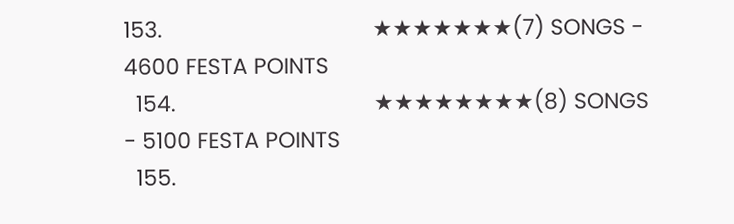153.                                   ★★★★★★★(7) SONGS - 4600 FESTA POINTS
  154.                                 ★★★★★★★★(8) SONGS - 5100 FESTA POINTS
  155.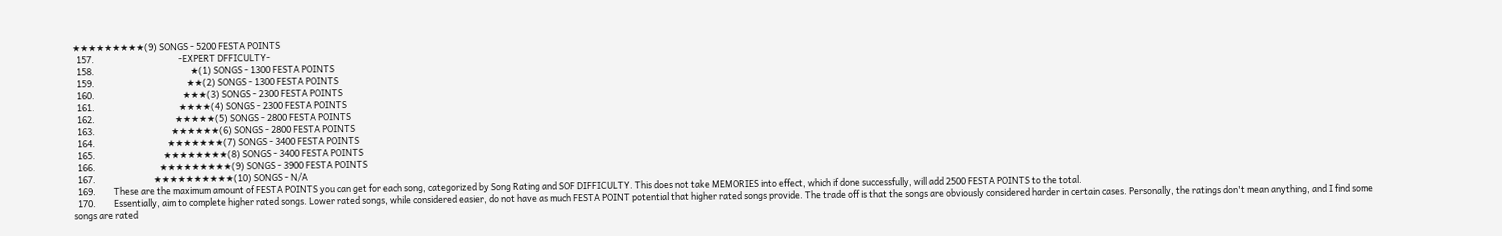★★★★★★★★★(9) SONGS - 5200 FESTA POINTS
  157.                                          -EXPERT DFFICULTY-
  158.                                                ★(1) SONGS - 1300 FESTA POINTS
  159.                                              ★★(2) SONGS - 1300 FESTA POINTS
  160.                                            ★★★(3) SONGS - 2300 FESTA POINTS
  161.                                          ★★★★(4) SONGS - 2300 FESTA POINTS
  162.                                        ★★★★★(5) SONGS - 2800 FESTA POINTS
  163.                                      ★★★★★★(6) SONGS - 2800 FESTA POINTS
  164.                                    ★★★★★★★(7) SONGS - 3400 FESTA POINTS
  165.                                  ★★★★★★★★(8) SONGS - 3400 FESTA POINTS
  166.                                ★★★★★★★★★(9) SONGS - 3900 FESTA POINTS
  167.                             ★★★★★★★★★★(10) SONGS - N/A
  169.         These are the maximum amount of FESTA POINTS you can get for each song, categorized by Song Rating and SOF DIFFICULTY. This does not take MEMORIES into effect, which if done successfully, will add 2500 FESTA POINTS to the total.
  170.         Essentially, aim to complete higher rated songs. Lower rated songs, while considered easier, do not have as much FESTA POINT potential that higher rated songs provide. The trade off is that the songs are obviously considered harder in certain cases. Personally, the ratings don't mean anything, and I find some songs are rated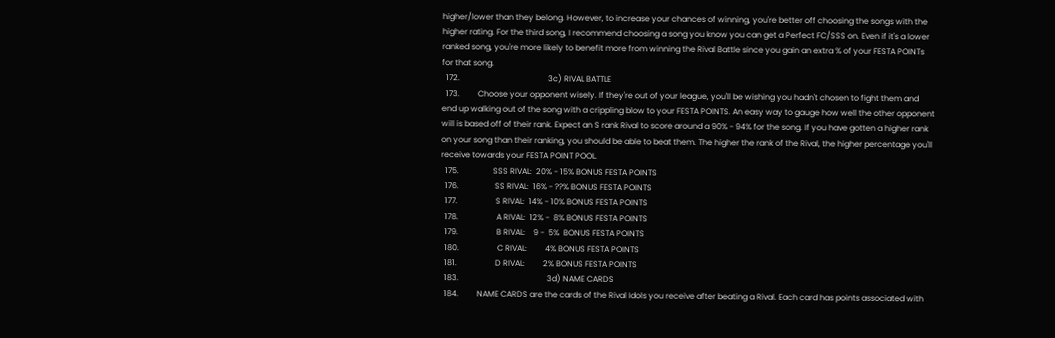higher/lower than they belong. However, to increase your chances of winning, you're better off choosing the songs with the higher rating. For the third song, I recommend choosing a song you know you can get a Perfect FC/SSS on. Even if it's a lower ranked song, you're more likely to benefit more from winning the Rival Battle since you gain an extra % of your FESTA POINTs for that song.
  172.                                            3c) RIVAL BATTLE
  173.         Choose your opponent wisely. If they're out of your league, you'll be wishing you hadn't chosen to fight them and end up walking out of the song with a crippling blow to your FESTA POINTS. An easy way to gauge how well the other opponent will is based off of their rank. Expect an S rank Rival to score around a 90% - 94% for the song. If you have gotten a higher rank on your song than their ranking, you should be able to beat them. The higher the rank of the Rival, the higher percentage you'll receive towards your FESTA POINT POOL.
  175.                 SSS RIVAL:  20% - 15% BONUS FESTA POINTS
  176.                  SS RIVAL:  16% - ??% BONUS FESTA POINTS
  177.                   S RIVAL:  14% - 10% BONUS FESTA POINTS
  178.                   A RIVAL:  12% -  8% BONUS FESTA POINTS
  179.                   B RIVAL:    9 -  5%  BONUS FESTA POINTS
  180.                   C RIVAL:         4% BONUS FESTA POINTS
  181.                   D RIVAL:         2% BONUS FESTA POINTS
  183.                                            3d) NAME CARDS
  184.         NAME CARDS are the cards of the Rival Idols you receive after beating a Rival. Each card has points associated with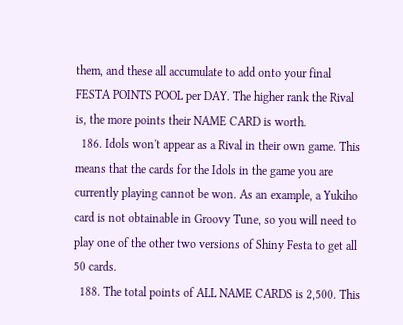them, and these all accumulate to add onto your final FESTA POINTS POOL per DAY. The higher rank the Rival is, the more points their NAME CARD is worth.
  186. Idols won't appear as a Rival in their own game. This means that the cards for the Idols in the game you are currently playing cannot be won. As an example, a Yukiho card is not obtainable in Groovy Tune, so you will need to play one of the other two versions of Shiny Festa to get all 50 cards.
  188. The total points of ALL NAME CARDS is 2,500. This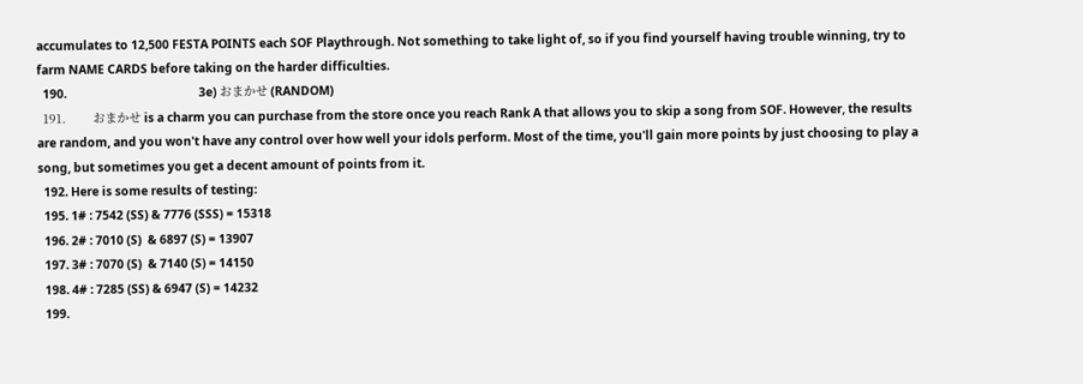accumulates to 12,500 FESTA POINTS each SOF Playthrough. Not something to take light of, so if you find yourself having trouble winning, try to farm NAME CARDS before taking on the harder difficulties.
  190.                                            3e) おまかせ (RANDOM)
  191.         おまかせ is a charm you can purchase from the store once you reach Rank A that allows you to skip a song from SOF. However, the results are random, and you won't have any control over how well your idols perform. Most of the time, you'll gain more points by just choosing to play a song, but sometimes you get a decent amount of points from it.
  192. Here is some results of testing:
  195. 1# : 7542 (SS) & 7776 (SSS) = 15318
  196. 2# : 7010 (S)  & 6897 (S) = 13907
  197. 3# : 7070 (S)  & 7140 (S) = 14150
  198. 4# : 7285 (SS) & 6947 (S) = 14232
  199.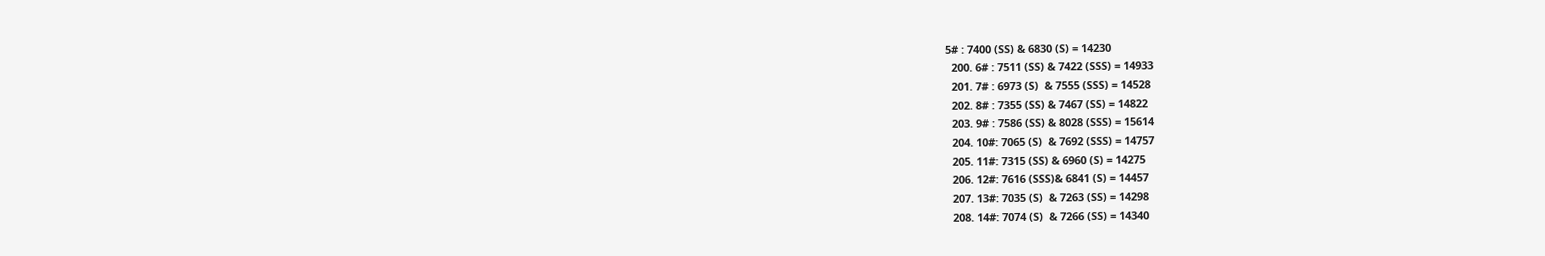5# : 7400 (SS) & 6830 (S) = 14230
  200. 6# : 7511 (SS) & 7422 (SSS) = 14933
  201. 7# : 6973 (S)  & 7555 (SSS) = 14528
  202. 8# : 7355 (SS) & 7467 (SS) = 14822
  203. 9# : 7586 (SS) & 8028 (SSS) = 15614
  204. 10#: 7065 (S)  & 7692 (SSS) = 14757
  205. 11#: 7315 (SS) & 6960 (S) = 14275
  206. 12#: 7616 (SSS)& 6841 (S) = 14457
  207. 13#: 7035 (S)  & 7263 (SS) = 14298
  208. 14#: 7074 (S)  & 7266 (SS) = 14340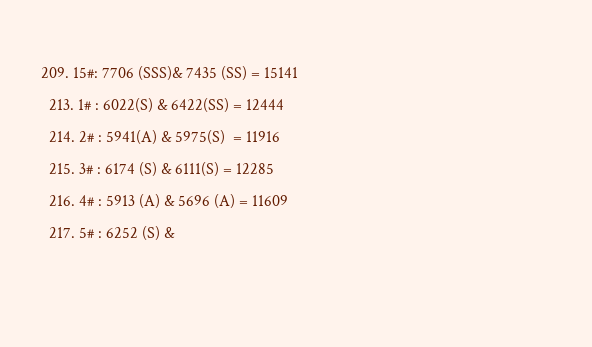209. 15#: 7706 (SSS)& 7435 (SS) = 15141
  213. 1# : 6022(S) & 6422(SS) = 12444
  214. 2# : 5941(A) & 5975(S)  = 11916
  215. 3# : 6174 (S) & 6111(S) = 12285
  216. 4# : 5913 (A) & 5696 (A) = 11609
  217. 5# : 6252 (S) &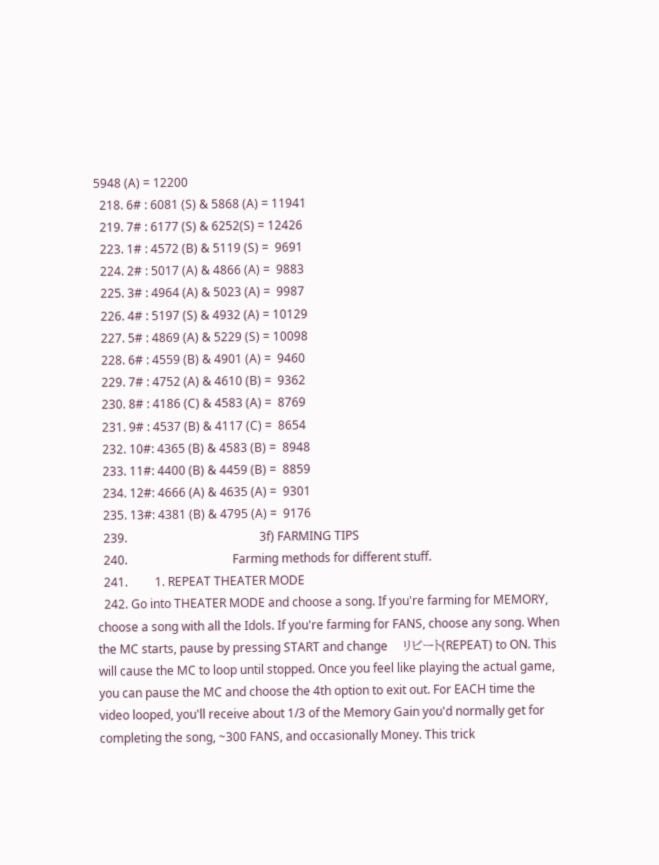5948 (A) = 12200
  218. 6# : 6081 (S) & 5868 (A) = 11941
  219. 7# : 6177 (S) & 6252(S) = 12426
  223. 1# : 4572 (B) & 5119 (S) =  9691
  224. 2# : 5017 (A) & 4866 (A) =  9883
  225. 3# : 4964 (A) & 5023 (A) =  9987
  226. 4# : 5197 (S) & 4932 (A) = 10129
  227. 5# : 4869 (A) & 5229 (S) = 10098
  228. 6# : 4559 (B) & 4901 (A) =  9460
  229. 7# : 4752 (A) & 4610 (B) =  9362
  230. 8# : 4186 (C) & 4583 (A) =  8769
  231. 9# : 4537 (B) & 4117 (C) =  8654
  232. 10#: 4365 (B) & 4583 (B) =  8948
  233. 11#: 4400 (B) & 4459 (B) =  8859
  234. 12#: 4666 (A) & 4635 (A) =  9301
  235. 13#: 4381 (B) & 4795 (A) =  9176
  239.                                            3f) FARMING TIPS
  240.                                   Farming methods for different stuff.
  241.         1. REPEAT THEATER MODE
  242. Go into THEATER MODE and choose a song. If you're farming for MEMORY, choose a song with all the Idols. If you're farming for FANS, choose any song. When the MC starts, pause by pressing START and change     リピート(REPEAT) to ON. This will cause the MC to loop until stopped. Once you feel like playing the actual game, you can pause the MC and choose the 4th option to exit out. For EACH time the video looped, you'll receive about 1/3 of the Memory Gain you'd normally get for completing the song, ~300 FANS, and occasionally Money. This trick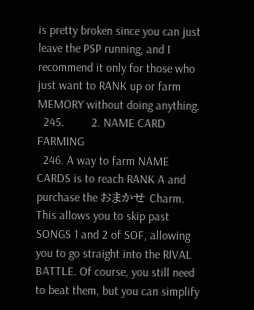is pretty broken since you can just leave the PSP running, and I recommend it only for those who just want to RANK up or farm MEMORY without doing anything.
  245.         2. NAME CARD FARMING
  246. A way to farm NAME CARDS is to reach RANK A and purchase the おまかせ Charm. This allows you to skip past SONGS 1 and 2 of SOF, allowing you to go straight into the RIVAL BATTLE. Of course, you still need to beat them, but you can simplify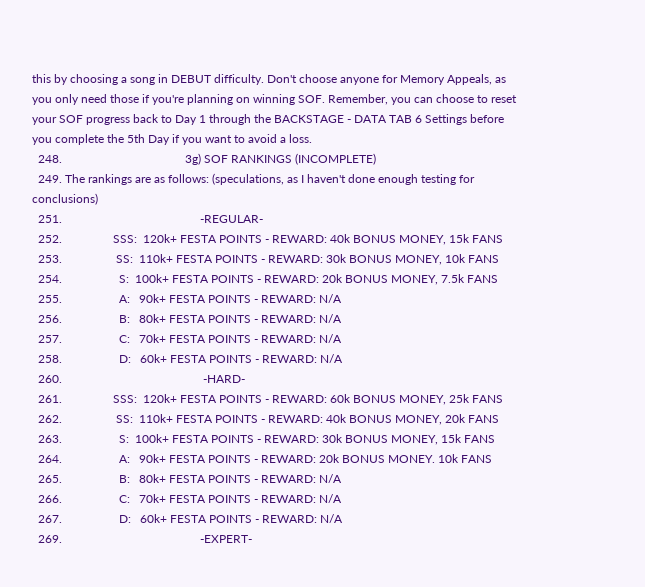this by choosing a song in DEBUT difficulty. Don't choose anyone for Memory Appeals, as you only need those if you're planning on winning SOF. Remember, you can choose to reset your SOF progress back to Day 1 through the BACKSTAGE - DATA TAB 6 Settings before you complete the 5th Day if you want to avoid a loss.
  248.                                         3g) SOF RANKINGS (INCOMPLETE)
  249. The rankings are as follows: (speculations, as I haven't done enough testing for conclusions)
  251.                                              -REGULAR-
  252.                 SSS:  120k+ FESTA POINTS - REWARD: 40k BONUS MONEY, 15k FANS
  253.                  SS:  110k+ FESTA POINTS - REWARD: 30k BONUS MONEY, 10k FANS
  254.                   S:  100k+ FESTA POINTS - REWARD: 20k BONUS MONEY, 7.5k FANS
  255.                   A:   90k+ FESTA POINTS - REWARD: N/A
  256.                   B:   80k+ FESTA POINTS - REWARD: N/A
  257.                   C:   70k+ FESTA POINTS - REWARD: N/A
  258.                   D:   60k+ FESTA POINTS - REWARD: N/A
  260.                                               -HARD-
  261.                 SSS:  120k+ FESTA POINTS - REWARD: 60k BONUS MONEY, 25k FANS
  262.                  SS:  110k+ FESTA POINTS - REWARD: 40k BONUS MONEY, 20k FANS
  263.                   S:  100k+ FESTA POINTS - REWARD: 30k BONUS MONEY, 15k FANS
  264.                   A:   90k+ FESTA POINTS - REWARD: 20k BONUS MONEY. 10k FANS
  265.                   B:   80k+ FESTA POINTS - REWARD: N/A
  266.                   C:   70k+ FESTA POINTS - REWARD: N/A
  267.                   D:   60k+ FESTA POINTS - REWARD: N/A
  269.                                              -EXPERT-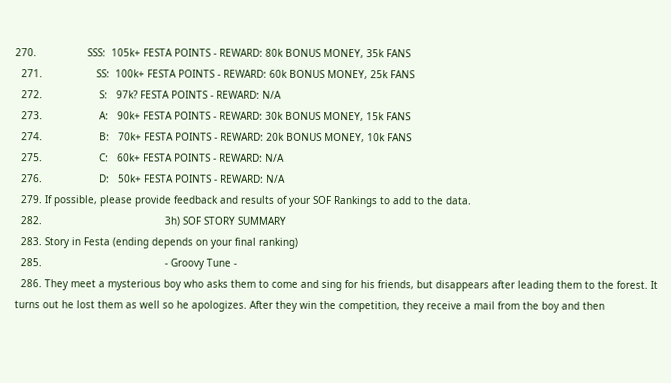270.                 SSS:  105k+ FESTA POINTS - REWARD: 80k BONUS MONEY, 35k FANS
  271.                  SS:  100k+ FESTA POINTS - REWARD: 60k BONUS MONEY, 25k FANS
  272.                   S:   97k? FESTA POINTS - REWARD: N/A
  273.                   A:   90k+ FESTA POINTS - REWARD: 30k BONUS MONEY, 15k FANS
  274.                   B:   70k+ FESTA POINTS - REWARD: 20k BONUS MONEY, 10k FANS
  275.                   C:   60k+ FESTA POINTS - REWARD: N/A
  276.                   D:   50k+ FESTA POINTS - REWARD: N/A
  279. If possible, please provide feedback and results of your SOF Rankings to add to the data.
  282.                                         3h) SOF STORY SUMMARY
  283. Story in Festa (ending depends on your final ranking)
  285.                                         - Groovy Tune -
  286. They meet a mysterious boy who asks them to come and sing for his friends, but disappears after leading them to the forest. It turns out he lost them as well so he apologizes. After they win the competition, they receive a mail from the boy and then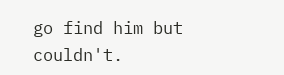go find him but couldn't.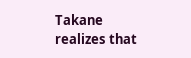Takane realizes that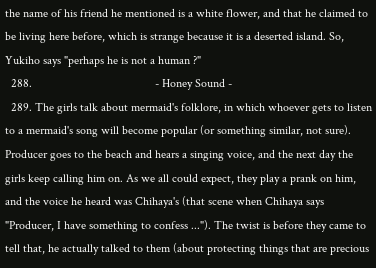the name of his friend he mentioned is a white flower, and that he claimed to be living here before, which is strange because it is a deserted island. So, Yukiho says "perhaps he is not a human ?"
  288.                                         - Honey Sound -
  289. The girls talk about mermaid's folklore, in which whoever gets to listen to a mermaid's song will become popular (or something similar, not sure). Producer goes to the beach and hears a singing voice, and the next day the girls keep calling him on. As we all could expect, they play a prank on him, and the voice he heard was Chihaya's (that scene when Chihaya says "Producer, I have something to confess ..."). The twist is before they came to tell that, he actually talked to them (about protecting things that are precious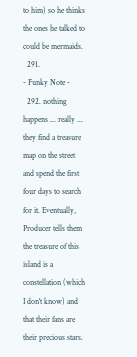to him) so he thinks the ones he talked to could be mermaids.
  291.                                         - Funky Note -
  292. nothing happens ... really ... they find a treasure map on the street and spend the first four days to search for it. Eventually, Producer tells them the treasure of this island is a constellation (which I don't know) and that their fans are their precious stars.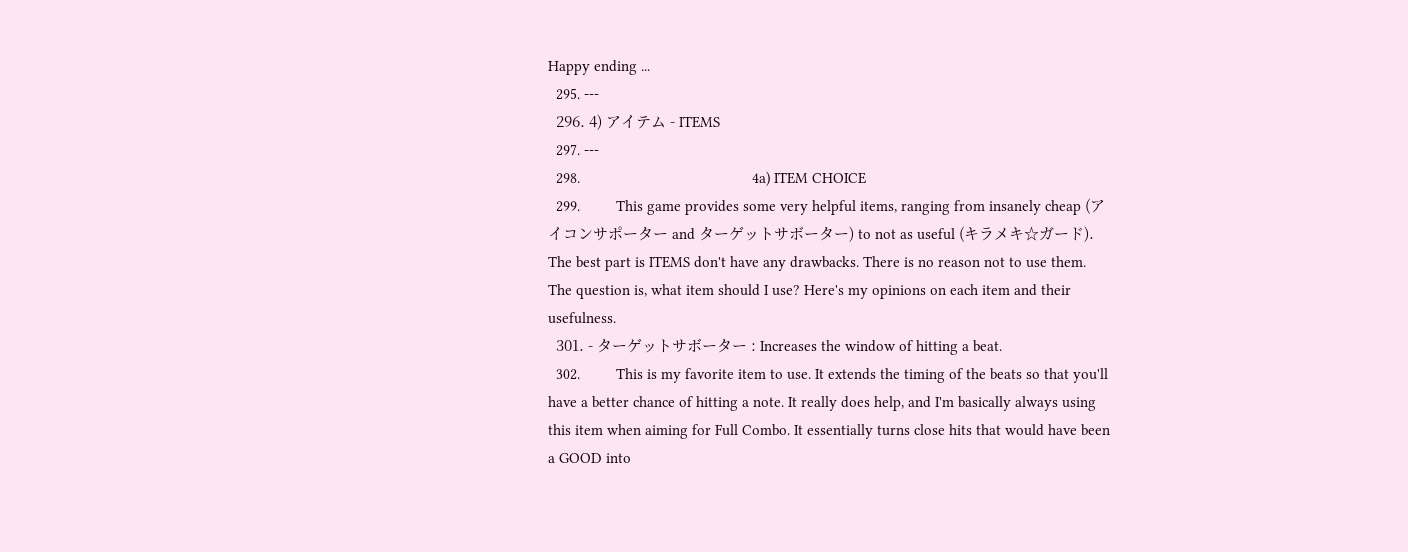Happy ending ...
  295. ---
  296. 4) アイテム - ITEMS
  297. ---
  298.                                           4a) ITEM CHOICE
  299.         This game provides some very helpful items, ranging from insanely cheap (アイコンサポーター and ターゲットサボーター) to not as useful (キラメキ☆ガード). The best part is ITEMS don't have any drawbacks. There is no reason not to use them. The question is, what item should I use? Here's my opinions on each item and their usefulness.
  301. - ターゲットサボーター : Increases the window of hitting a beat.
  302.         This is my favorite item to use. It extends the timing of the beats so that you'll have a better chance of hitting a note. It really does help, and I'm basically always using this item when aiming for Full Combo. It essentially turns close hits that would have been a GOOD into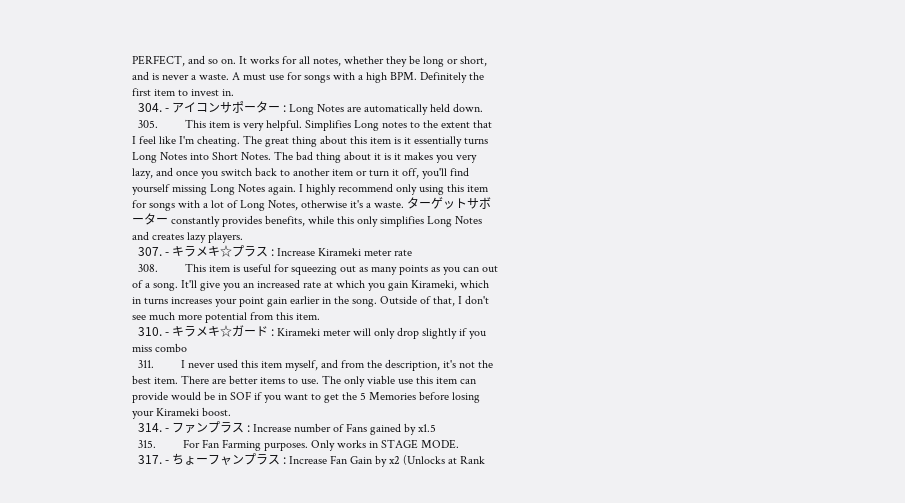PERFECT, and so on. It works for all notes, whether they be long or short, and is never a waste. A must use for songs with a high BPM. Definitely the first item to invest in.
  304. - アイコンサポーター : Long Notes are automatically held down.
  305.         This item is very helpful. Simplifies Long notes to the extent that I feel like I'm cheating. The great thing about this item is it essentially turns Long Notes into Short Notes. The bad thing about it is it makes you very lazy, and once you switch back to another item or turn it off, you'll find yourself missing Long Notes again. I highly recommend only using this item for songs with a lot of Long Notes, otherwise it's a waste. ターゲットサボーター constantly provides benefits, while this only simplifies Long Notes and creates lazy players.
  307. - キラメキ☆プラス : Increase Kirameki meter rate
  308.         This item is useful for squeezing out as many points as you can out of a song. It'll give you an increased rate at which you gain Kirameki, which in turns increases your point gain earlier in the song. Outside of that, I don't see much more potential from this item.
  310. - キラメキ☆ガード : Kirameki meter will only drop slightly if you miss combo
  311.         I never used this item myself, and from the description, it's not the best item. There are better items to use. The only viable use this item can provide would be in SOF if you want to get the 5 Memories before losing your Kirameki boost.
  314. - ファンプラス : Increase number of Fans gained by x1.5
  315.         For Fan Farming purposes. Only works in STAGE MODE.
  317. - ちょーフャンプラス : Increase Fan Gain by x2 (Unlocks at Rank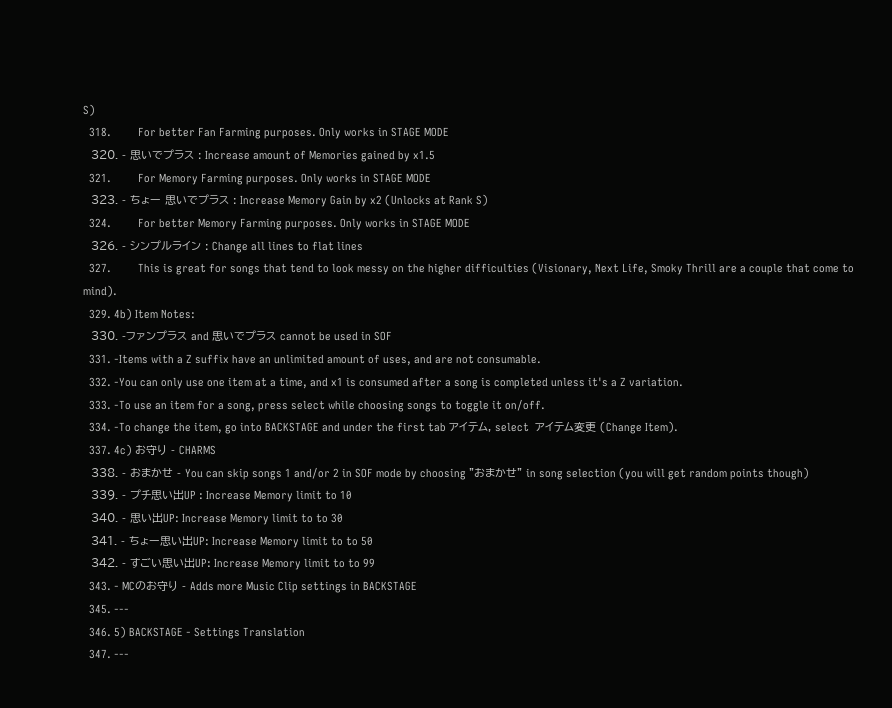S)
  318.         For better Fan Farming purposes. Only works in STAGE MODE
  320. - 思いでプラス : Increase amount of Memories gained by x1.5
  321.         For Memory Farming purposes. Only works in STAGE MODE
  323. - ちょー 思いでプラス : Increase Memory Gain by x2 (Unlocks at Rank S)
  324.         For better Memory Farming purposes. Only works in STAGE MODE
  326. - シンプルライン : Change all lines to flat lines
  327.         This is great for songs that tend to look messy on the higher difficulties (Visionary, Next Life, Smoky Thrill are a couple that come to mind).
  329. 4b) Item Notes:
  330. -ファンプラス and 思いでプラス cannot be used in SOF
  331. -Items with a Z suffix have an unlimited amount of uses, and are not consumable.
  332. -You can only use one item at a time, and x1 is consumed after a song is completed unless it's a Z variation.
  333. -To use an item for a song, press select while choosing songs to toggle it on/off.
  334. -To change the item, go into BACKSTAGE and under the first tab アイテム, select  アイテム変更 (Change Item).
  337. 4c) お守り - CHARMS
  338. - おまかせ - You can skip songs 1 and/or 2 in SOF mode by choosing "おまかせ" in song selection (you will get random points though)
  339. - プチ思い出UP : Increase Memory limit to 10
  340. - 思い出UP: Increase Memory limit to to 30
  341. - ちょー思い出UP: Increase Memory limit to to 50
  342. - すごい思い出UP: Increase Memory limit to to 99
  343. - MCのお守り - Adds more Music Clip settings in BACKSTAGE
  345. ---
  346. 5) BACKSTAGE - Settings Translation
  347. ---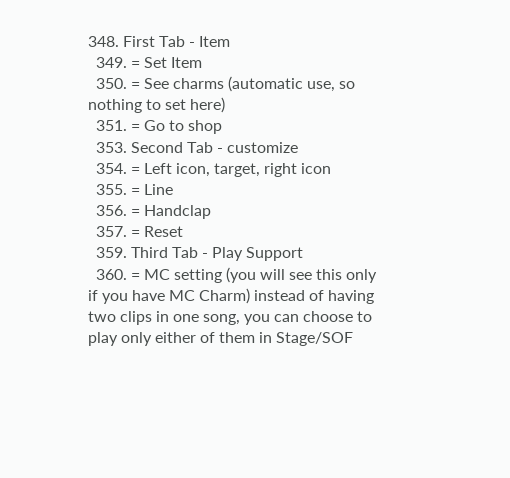348. First Tab - Item
  349. = Set Item
  350. = See charms (automatic use, so nothing to set here)
  351. = Go to shop
  353. Second Tab - customize
  354. = Left icon, target, right icon
  355. = Line
  356. = Handclap
  357. = Reset
  359. Third Tab - Play Support
  360. = MC setting (you will see this only if you have MC Charm) instead of having two clips in one song, you can choose to play only either of them in Stage/SOF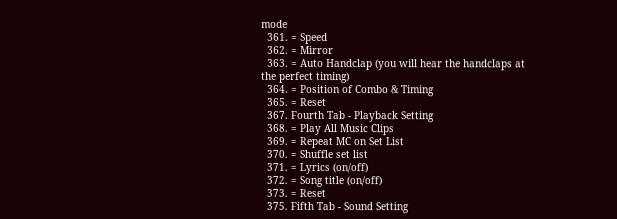mode
  361. = Speed
  362. = Mirror
  363. = Auto Handclap (you will hear the handclaps at the perfect timing)
  364. = Position of Combo & Timing
  365. = Reset
  367. Fourth Tab - Playback Setting
  368. = Play All Music Clips
  369. = Repeat MC on Set List
  370. = Shuffle set list
  371. = Lyrics (on/off)
  372. = Song title (on/off)
  373. = Reset
  375. Fifth Tab - Sound Setting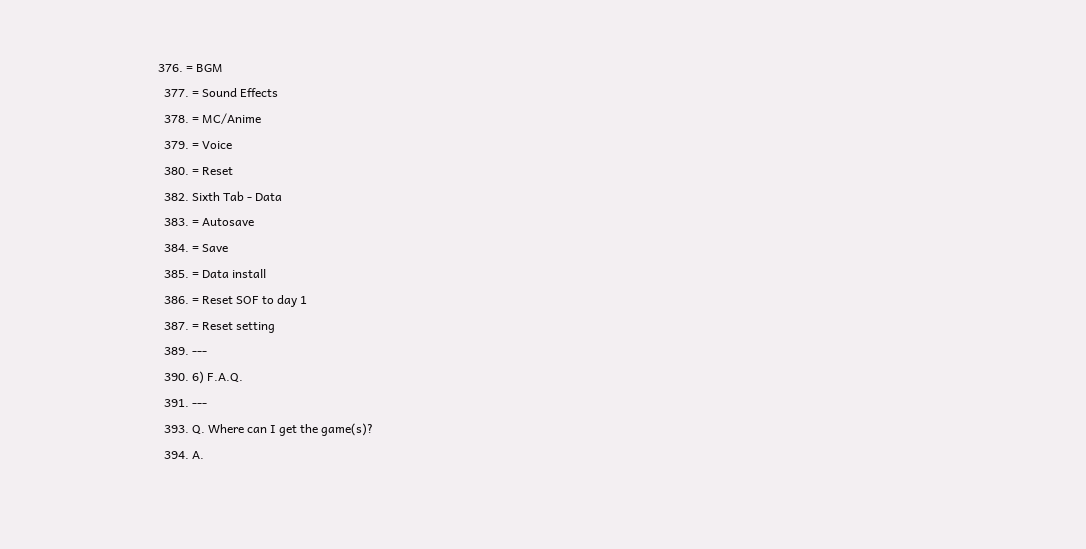376. = BGM
  377. = Sound Effects
  378. = MC/Anime
  379. = Voice
  380. = Reset
  382. Sixth Tab - Data
  383. = Autosave
  384. = Save
  385. = Data install
  386. = Reset SOF to day 1
  387. = Reset setting
  389. ---
  390. 6) F.A.Q.
  391. ---
  393. Q. Where can I get the game(s)?
  394. A.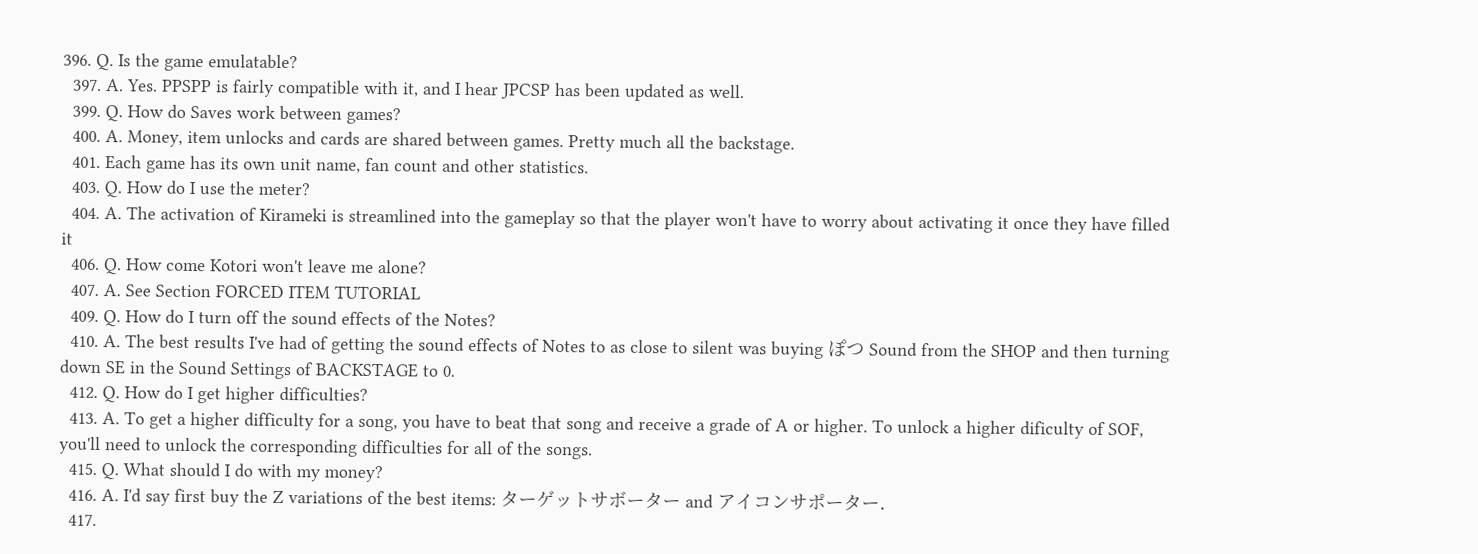396. Q. Is the game emulatable?
  397. A. Yes. PPSPP is fairly compatible with it, and I hear JPCSP has been updated as well.
  399. Q. How do Saves work between games?
  400. A. Money, item unlocks and cards are shared between games. Pretty much all the backstage.
  401. Each game has its own unit name, fan count and other statistics.
  403. Q. How do I use the meter?
  404. A. The activation of Kirameki is streamlined into the gameplay so that the player won't have to worry about activating it once they have filled it
  406. Q. How come Kotori won't leave me alone?
  407. A. See Section FORCED ITEM TUTORIAL
  409. Q. How do I turn off the sound effects of the Notes?
  410. A. The best results I've had of getting the sound effects of Notes to as close to silent was buying ぽつ Sound from the SHOP and then turning down SE in the Sound Settings of BACKSTAGE to 0.
  412. Q. How do I get higher difficulties?
  413. A. To get a higher difficulty for a song, you have to beat that song and receive a grade of A or higher. To unlock a higher dificulty of SOF, you'll need to unlock the corresponding difficulties for all of the songs.
  415. Q. What should I do with my money?
  416. A. I'd say first buy the Z variations of the best items: ターゲットサボーター and アイコンサポーター.
  417.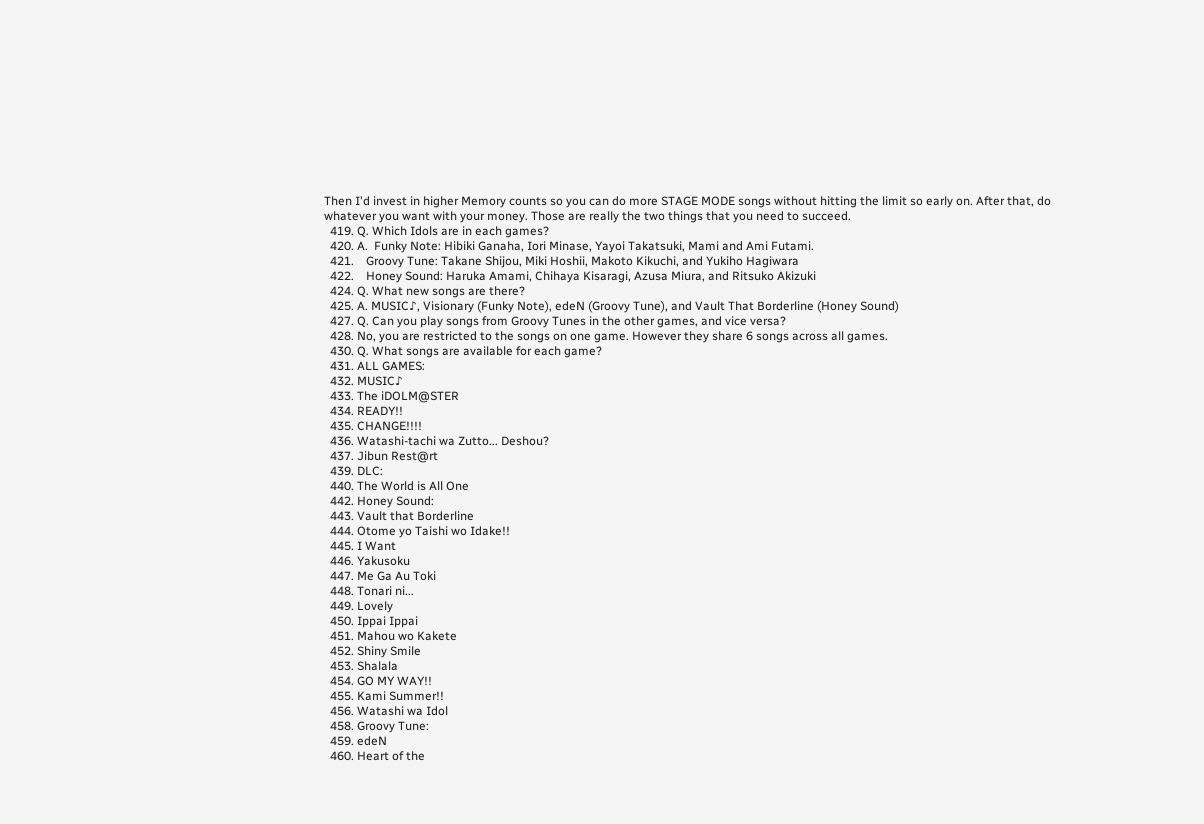Then I'd invest in higher Memory counts so you can do more STAGE MODE songs without hitting the limit so early on. After that, do whatever you want with your money. Those are really the two things that you need to succeed.
  419. Q. Which Idols are in each games?
  420. A.  Funky Note: Hibiki Ganaha, Iori Minase, Yayoi Takatsuki, Mami and Ami Futami.
  421.    Groovy Tune: Takane Shijou, Miki Hoshii, Makoto Kikuchi, and Yukiho Hagiwara
  422.    Honey Sound: Haruka Amami, Chihaya Kisaragi, Azusa Miura, and Ritsuko Akizuki
  424. Q. What new songs are there?
  425. A. MUSIC♪, Visionary (Funky Note), edeN (Groovy Tune), and Vault That Borderline (Honey Sound)
  427. Q. Can you play songs from Groovy Tunes in the other games, and vice versa?
  428. No, you are restricted to the songs on one game. However they share 6 songs across all games.
  430. Q. What songs are available for each game?
  431. ALL GAMES:
  432. MUSIC♪
  433. The iDOLM@STER
  434. READY!!
  435. CHANGE!!!!
  436. Watashi-tachi wa Zutto... Deshou?
  437. Jibun Rest@rt
  439. DLC:
  440. The World is All One
  442. Honey Sound:
  443. Vault that Borderline
  444. Otome yo Taishi wo Idake!!
  445. I Want
  446. Yakusoku
  447. Me Ga Au Toki
  448. Tonari ni...
  449. Lovely
  450. Ippai Ippai
  451. Mahou wo Kakete
  452. Shiny Smile
  453. Shalala
  454. GO MY WAY!!
  455. Kami Summer!!
  456. Watashi wa Idol
  458. Groovy Tune:
  459. edeN
  460. Heart of the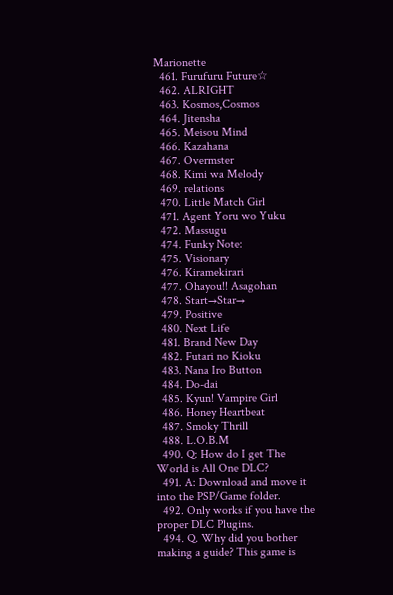Marionette
  461. Furufuru Future☆
  462. ALRIGHT
  463. Kosmos,Cosmos
  464. Jitensha
  465. Meisou Mind
  466. Kazahana
  467. Overmster
  468. Kimi wa Melody
  469. relations
  470. Little Match Girl
  471. Agent Yoru wo Yuku
  472. Massugu
  474. Funky Note:
  475. Visionary
  476. Kiramekirari
  477. Ohayou!! Asagohan
  478. Start→Star→
  479. Positive
  480. Next Life
  481. Brand New Day
  482. Futari no Kioku
  483. Nana Iro Button
  484. Do-dai
  485. Kyun! Vampire Girl
  486. Honey Heartbeat
  487. Smoky Thrill
  488. L.O.B.M
  490. Q: How do I get The World is All One DLC?
  491. A: Download and move it into the PSP/Game folder.
  492. Only works if you have the proper DLC Plugins.
  494. Q. Why did you bother making a guide? This game is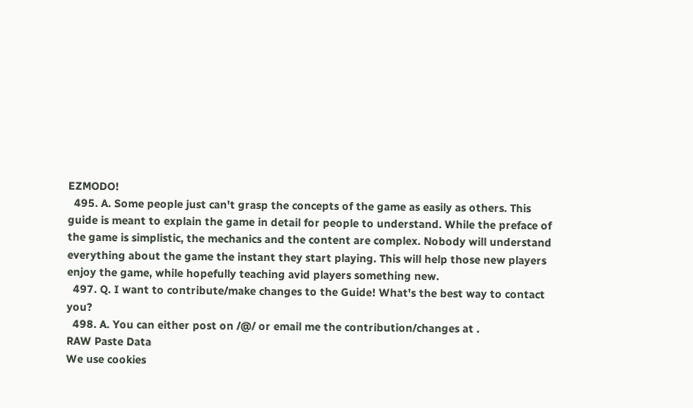EZMODO!
  495. A. Some people just can't grasp the concepts of the game as easily as others. This guide is meant to explain the game in detail for people to understand. While the preface of the game is simplistic, the mechanics and the content are complex. Nobody will understand everything about the game the instant they start playing. This will help those new players enjoy the game, while hopefully teaching avid players something new.
  497. Q. I want to contribute/make changes to the Guide! What's the best way to contact you?
  498. A. You can either post on /@/ or email me the contribution/changes at .
RAW Paste Data
We use cookies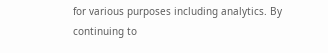for various purposes including analytics. By continuing to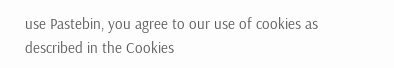use Pastebin, you agree to our use of cookies as described in the Cookies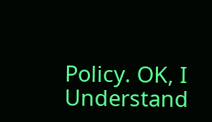Policy. OK, I Understand